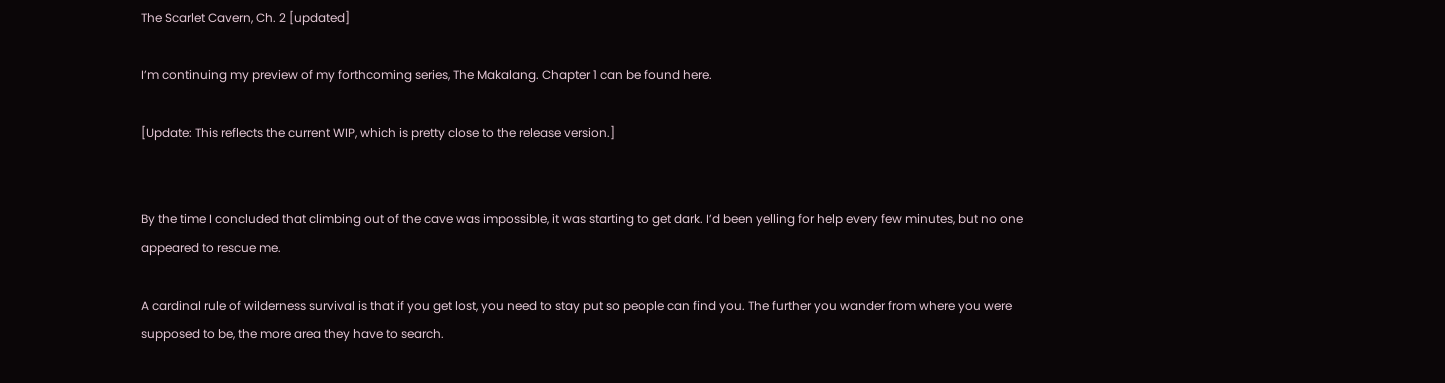The Scarlet Cavern, Ch. 2 [updated]

I’m continuing my preview of my forthcoming series, The Makalang. Chapter 1 can be found here.

[Update: This reflects the current WIP, which is pretty close to the release version.]


By the time I concluded that climbing out of the cave was impossible, it was starting to get dark. I’d been yelling for help every few minutes, but no one appeared to rescue me.

A cardinal rule of wilderness survival is that if you get lost, you need to stay put so people can find you. The further you wander from where you were supposed to be, the more area they have to search.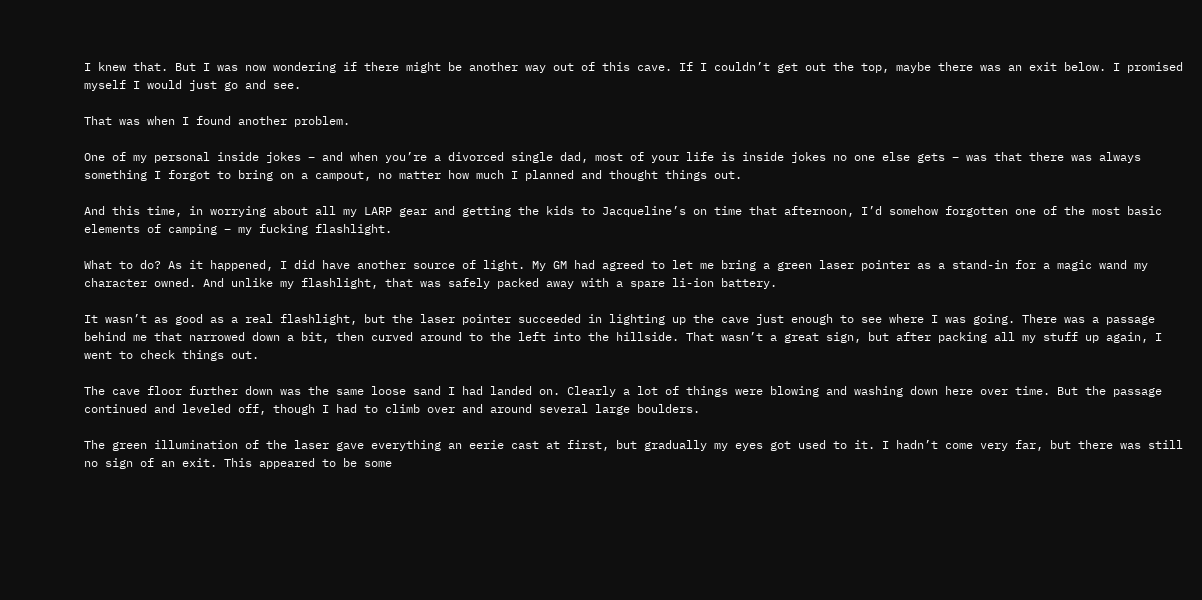I knew that. But I was now wondering if there might be another way out of this cave. If I couldn’t get out the top, maybe there was an exit below. I promised myself I would just go and see.

That was when I found another problem.

One of my personal inside jokes – and when you’re a divorced single dad, most of your life is inside jokes no one else gets – was that there was always something I forgot to bring on a campout, no matter how much I planned and thought things out.

And this time, in worrying about all my LARP gear and getting the kids to Jacqueline’s on time that afternoon, I’d somehow forgotten one of the most basic elements of camping – my fucking flashlight.

What to do? As it happened, I did have another source of light. My GM had agreed to let me bring a green laser pointer as a stand-in for a magic wand my character owned. And unlike my flashlight, that was safely packed away with a spare li-ion battery.

It wasn’t as good as a real flashlight, but the laser pointer succeeded in lighting up the cave just enough to see where I was going. There was a passage behind me that narrowed down a bit, then curved around to the left into the hillside. That wasn’t a great sign, but after packing all my stuff up again, I went to check things out.

The cave floor further down was the same loose sand I had landed on. Clearly a lot of things were blowing and washing down here over time. But the passage continued and leveled off, though I had to climb over and around several large boulders.

The green illumination of the laser gave everything an eerie cast at first, but gradually my eyes got used to it. I hadn’t come very far, but there was still no sign of an exit. This appeared to be some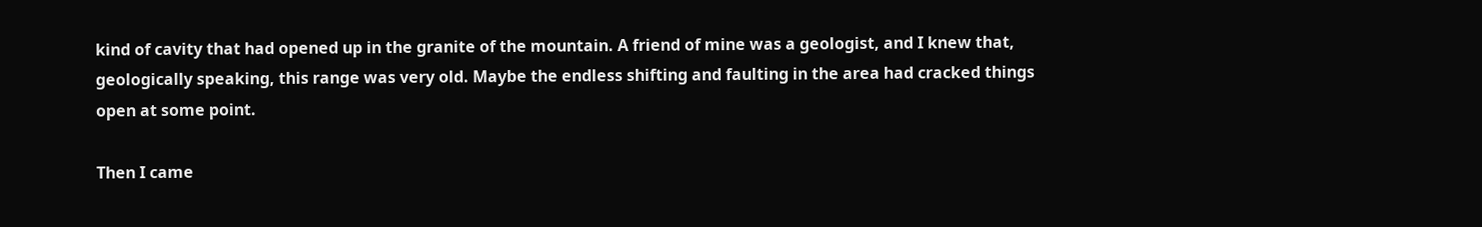kind of cavity that had opened up in the granite of the mountain. A friend of mine was a geologist, and I knew that, geologically speaking, this range was very old. Maybe the endless shifting and faulting in the area had cracked things open at some point.

Then I came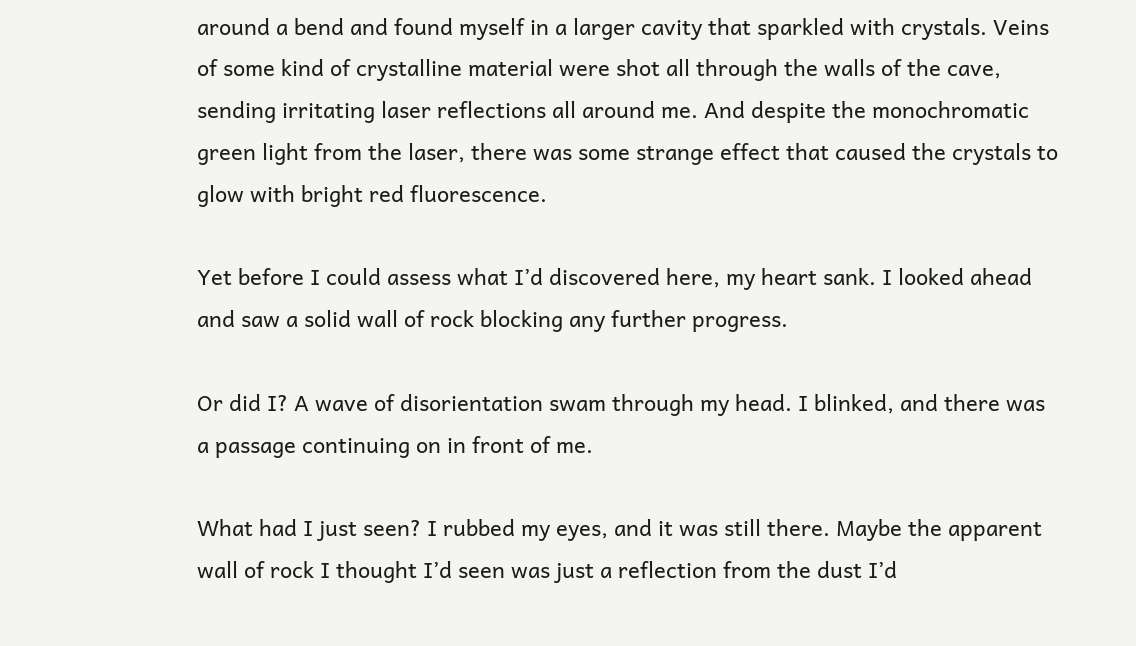around a bend and found myself in a larger cavity that sparkled with crystals. Veins of some kind of crystalline material were shot all through the walls of the cave, sending irritating laser reflections all around me. And despite the monochromatic green light from the laser, there was some strange effect that caused the crystals to glow with bright red fluorescence.

Yet before I could assess what I’d discovered here, my heart sank. I looked ahead and saw a solid wall of rock blocking any further progress.

Or did I? A wave of disorientation swam through my head. I blinked, and there was a passage continuing on in front of me.

What had I just seen? I rubbed my eyes, and it was still there. Maybe the apparent wall of rock I thought I’d seen was just a reflection from the dust I’d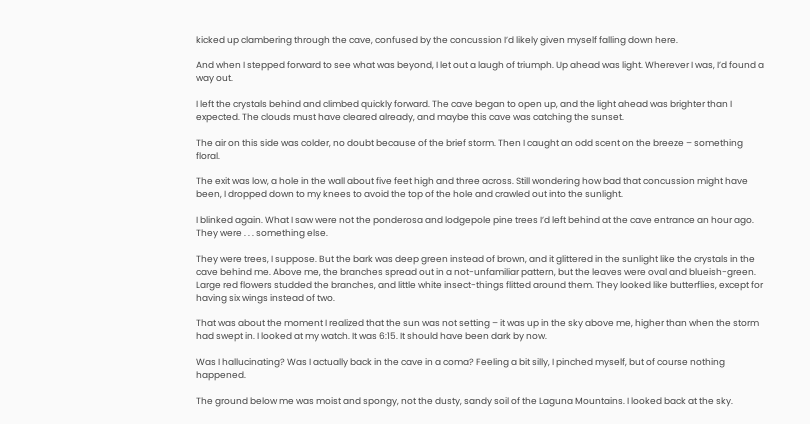kicked up clambering through the cave, confused by the concussion I’d likely given myself falling down here.

And when I stepped forward to see what was beyond, I let out a laugh of triumph. Up ahead was light. Wherever I was, I’d found a way out.

I left the crystals behind and climbed quickly forward. The cave began to open up, and the light ahead was brighter than I expected. The clouds must have cleared already, and maybe this cave was catching the sunset.

The air on this side was colder, no doubt because of the brief storm. Then I caught an odd scent on the breeze – something floral.

The exit was low, a hole in the wall about five feet high and three across. Still wondering how bad that concussion might have been, I dropped down to my knees to avoid the top of the hole and crawled out into the sunlight.

I blinked again. What I saw were not the ponderosa and lodgepole pine trees I’d left behind at the cave entrance an hour ago. They were . . . something else.

They were trees, I suppose. But the bark was deep green instead of brown, and it glittered in the sunlight like the crystals in the cave behind me. Above me, the branches spread out in a not-unfamiliar pattern, but the leaves were oval and blueish-green. Large red flowers studded the branches, and little white insect-things flitted around them. They looked like butterflies, except for having six wings instead of two.

That was about the moment I realized that the sun was not setting – it was up in the sky above me, higher than when the storm had swept in. I looked at my watch. It was 6:15. It should have been dark by now.

Was I hallucinating? Was I actually back in the cave in a coma? Feeling a bit silly, I pinched myself, but of course nothing happened.

The ground below me was moist and spongy, not the dusty, sandy soil of the Laguna Mountains. I looked back at the sky.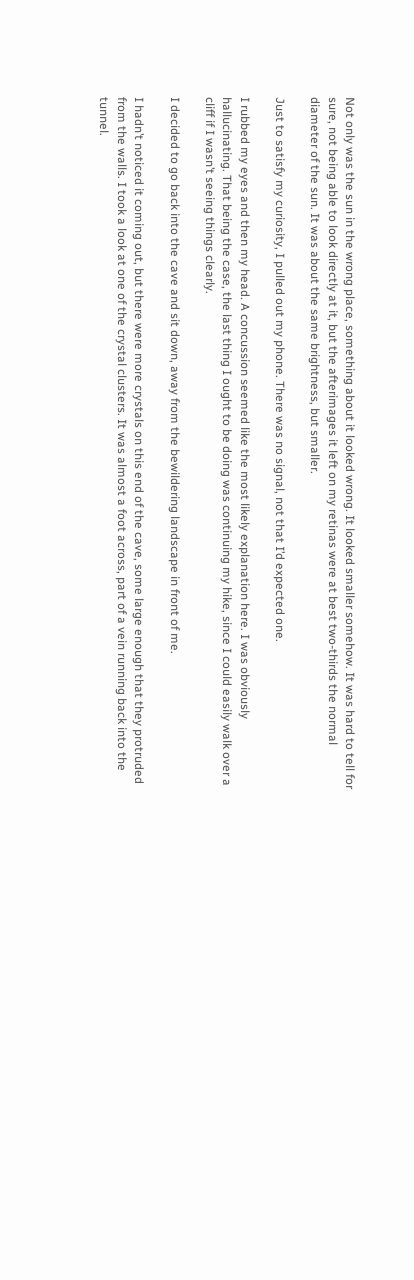Not only was the sun in the wrong place, something about it looked wrong. It looked smaller somehow. It was hard to tell for sure, not being able to look directly at it, but the afterimages it left on my retinas were at best two-thirds the normal diameter of the sun. It was about the same brightness, but smaller.

Just to satisfy my curiosity, I pulled out my phone. There was no signal, not that I’d expected one.

I rubbed my eyes and then my head. A concussion seemed like the most likely explanation here. I was obviously hallucinating. That being the case, the last thing I ought to be doing was continuing my hike, since I could easily walk over a cliff if I wasn’t seeing things clearly.

I decided to go back into the cave and sit down, away from the bewildering landscape in front of me.

I hadn’t noticed it coming out, but there were more crystals on this end of the cave, some large enough that they protruded from the walls. I took a look at one of the crystal clusters. It was almost a foot across, part of a vein running back into the tunnel.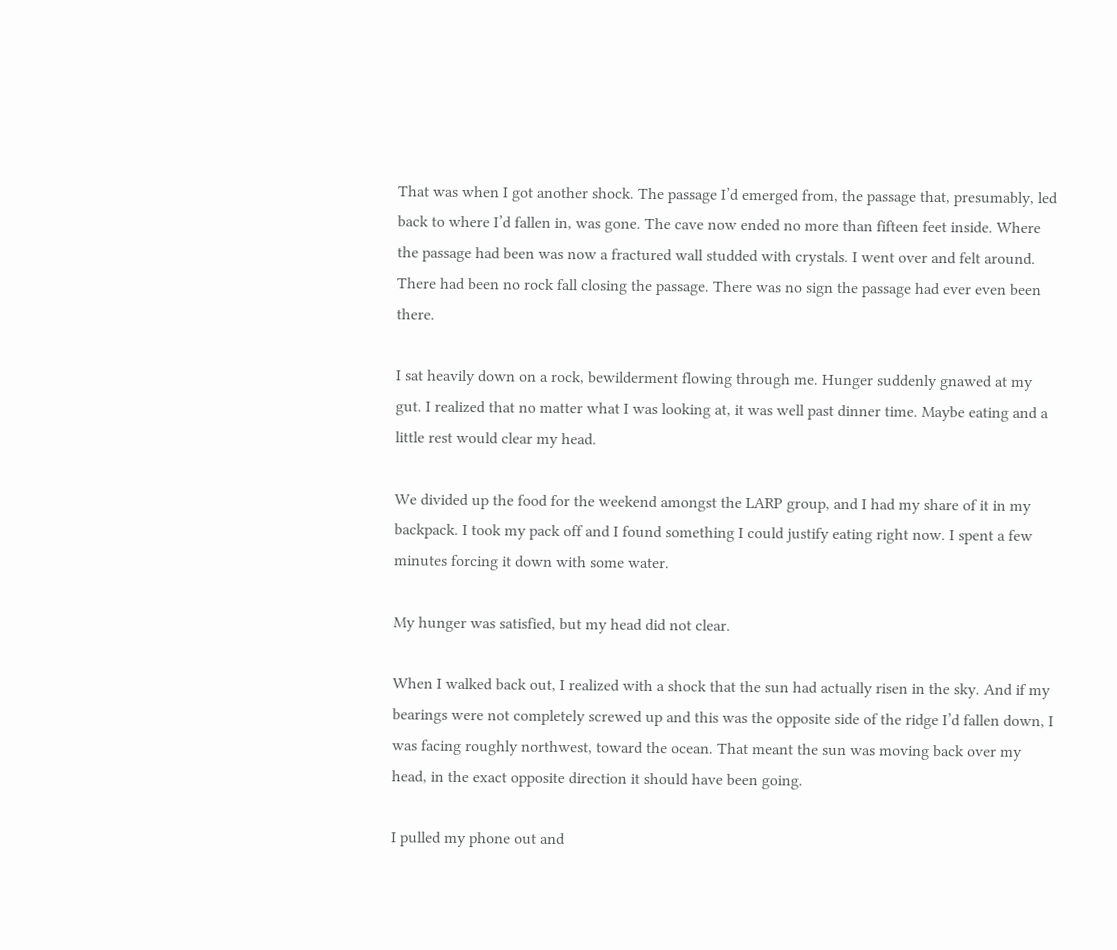That was when I got another shock. The passage I’d emerged from, the passage that, presumably, led back to where I’d fallen in, was gone. The cave now ended no more than fifteen feet inside. Where the passage had been was now a fractured wall studded with crystals. I went over and felt around. There had been no rock fall closing the passage. There was no sign the passage had ever even been there.

I sat heavily down on a rock, bewilderment flowing through me. Hunger suddenly gnawed at my gut. I realized that no matter what I was looking at, it was well past dinner time. Maybe eating and a little rest would clear my head.

We divided up the food for the weekend amongst the LARP group, and I had my share of it in my backpack. I took my pack off and I found something I could justify eating right now. I spent a few minutes forcing it down with some water.

My hunger was satisfied, but my head did not clear.

When I walked back out, I realized with a shock that the sun had actually risen in the sky. And if my bearings were not completely screwed up and this was the opposite side of the ridge I’d fallen down, I was facing roughly northwest, toward the ocean. That meant the sun was moving back over my head, in the exact opposite direction it should have been going.

I pulled my phone out and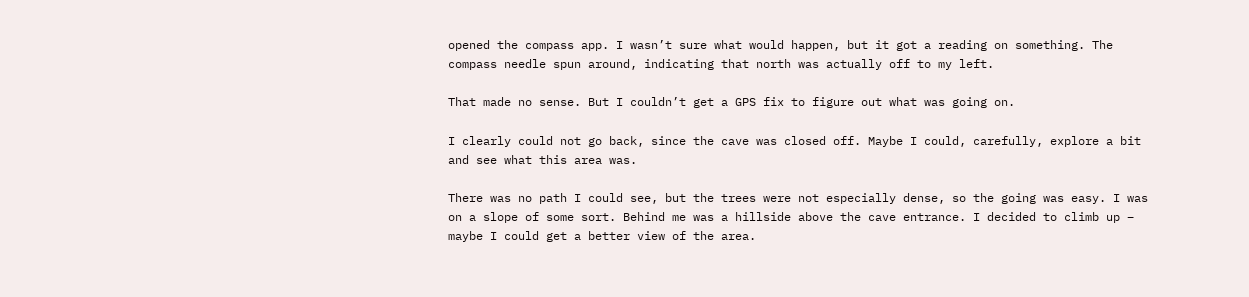opened the compass app. I wasn’t sure what would happen, but it got a reading on something. The compass needle spun around, indicating that north was actually off to my left.

That made no sense. But I couldn’t get a GPS fix to figure out what was going on.

I clearly could not go back, since the cave was closed off. Maybe I could, carefully, explore a bit and see what this area was.

There was no path I could see, but the trees were not especially dense, so the going was easy. I was on a slope of some sort. Behind me was a hillside above the cave entrance. I decided to climb up – maybe I could get a better view of the area.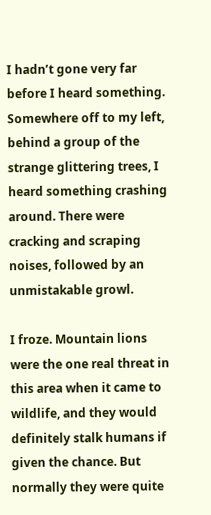I hadn’t gone very far before I heard something. Somewhere off to my left, behind a group of the strange glittering trees, I heard something crashing around. There were cracking and scraping noises, followed by an unmistakable growl.

I froze. Mountain lions were the one real threat in this area when it came to wildlife, and they would definitely stalk humans if given the chance. But normally they were quite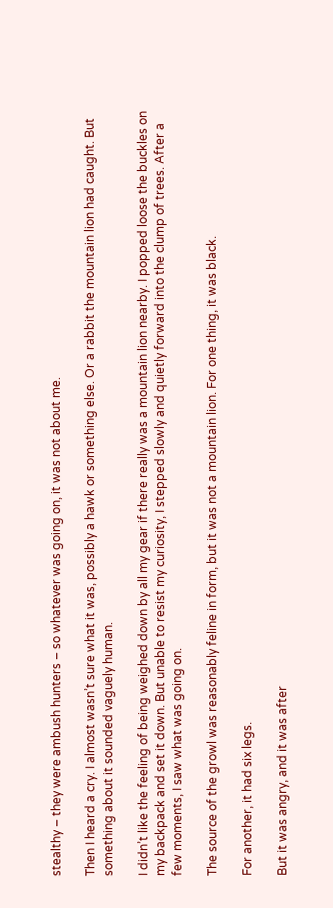stealthy – they were ambush hunters – so whatever was going on, it was not about me.

Then I heard a cry. I almost wasn’t sure what it was, possibly a hawk or something else. Or a rabbit the mountain lion had caught. But something about it sounded vaguely human.

I didn’t like the feeling of being weighed down by all my gear if there really was a mountain lion nearby. I popped loose the buckles on my backpack and set it down. But unable to resist my curiosity, I stepped slowly and quietly forward into the clump of trees. After a few moments, I saw what was going on.

The source of the growl was reasonably feline in form, but it was not a mountain lion. For one thing, it was black.

For another, it had six legs.

But it was angry, and it was after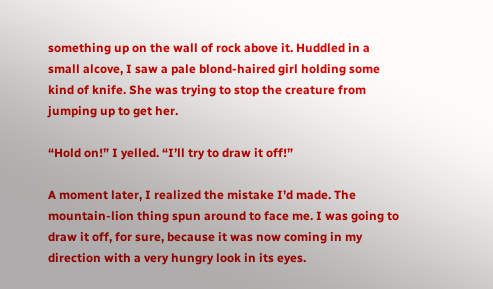something up on the wall of rock above it. Huddled in a small alcove, I saw a pale blond-haired girl holding some kind of knife. She was trying to stop the creature from jumping up to get her.

“Hold on!” I yelled. “I’ll try to draw it off!”

A moment later, I realized the mistake I’d made. The mountain-lion thing spun around to face me. I was going to draw it off, for sure, because it was now coming in my direction with a very hungry look in its eyes.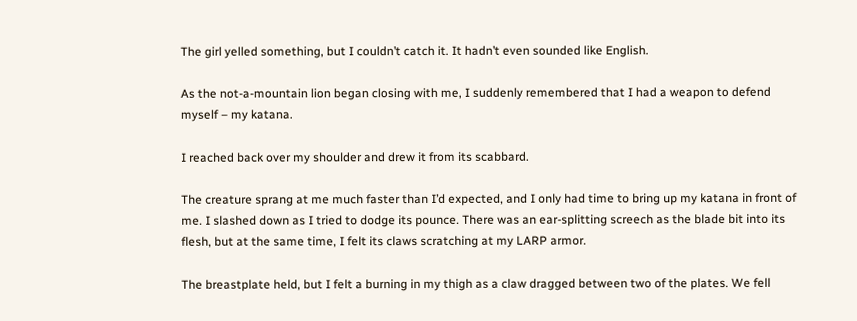The girl yelled something, but I couldn’t catch it. It hadn’t even sounded like English.

As the not-a-mountain lion began closing with me, I suddenly remembered that I had a weapon to defend myself – my katana.

I reached back over my shoulder and drew it from its scabbard.

The creature sprang at me much faster than I’d expected, and I only had time to bring up my katana in front of me. I slashed down as I tried to dodge its pounce. There was an ear-splitting screech as the blade bit into its flesh, but at the same time, I felt its claws scratching at my LARP armor.

The breastplate held, but I felt a burning in my thigh as a claw dragged between two of the plates. We fell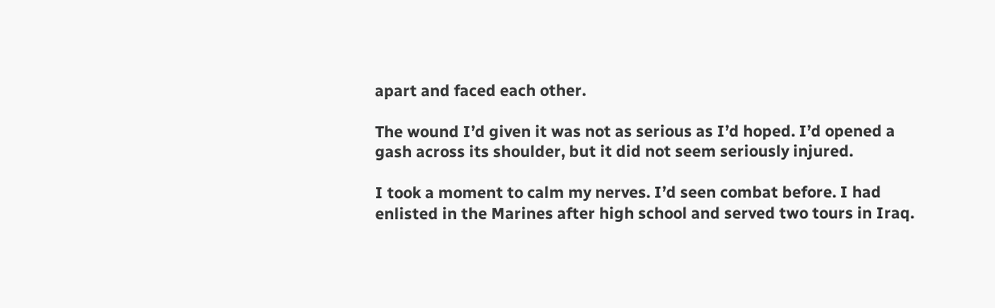apart and faced each other.

The wound I’d given it was not as serious as I’d hoped. I’d opened a gash across its shoulder, but it did not seem seriously injured.

I took a moment to calm my nerves. I’d seen combat before. I had enlisted in the Marines after high school and served two tours in Iraq.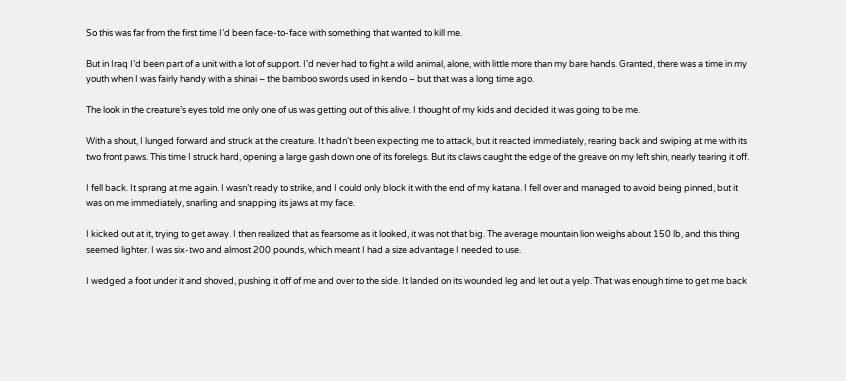So this was far from the first time I’d been face-to-face with something that wanted to kill me.

But in Iraq I’d been part of a unit with a lot of support. I’d never had to fight a wild animal, alone, with little more than my bare hands. Granted, there was a time in my youth when I was fairly handy with a shinai – the bamboo swords used in kendo – but that was a long time ago.

The look in the creature’s eyes told me only one of us was getting out of this alive. I thought of my kids and decided it was going to be me.

With a shout, I lunged forward and struck at the creature. It hadn’t been expecting me to attack, but it reacted immediately, rearing back and swiping at me with its two front paws. This time I struck hard, opening a large gash down one of its forelegs. But its claws caught the edge of the greave on my left shin, nearly tearing it off.

I fell back. It sprang at me again. I wasn’t ready to strike, and I could only block it with the end of my katana. I fell over and managed to avoid being pinned, but it was on me immediately, snarling and snapping its jaws at my face.

I kicked out at it, trying to get away. I then realized that as fearsome as it looked, it was not that big. The average mountain lion weighs about 150 lb, and this thing seemed lighter. I was six-two and almost 200 pounds, which meant I had a size advantage I needed to use.

I wedged a foot under it and shoved, pushing it off of me and over to the side. It landed on its wounded leg and let out a yelp. That was enough time to get me back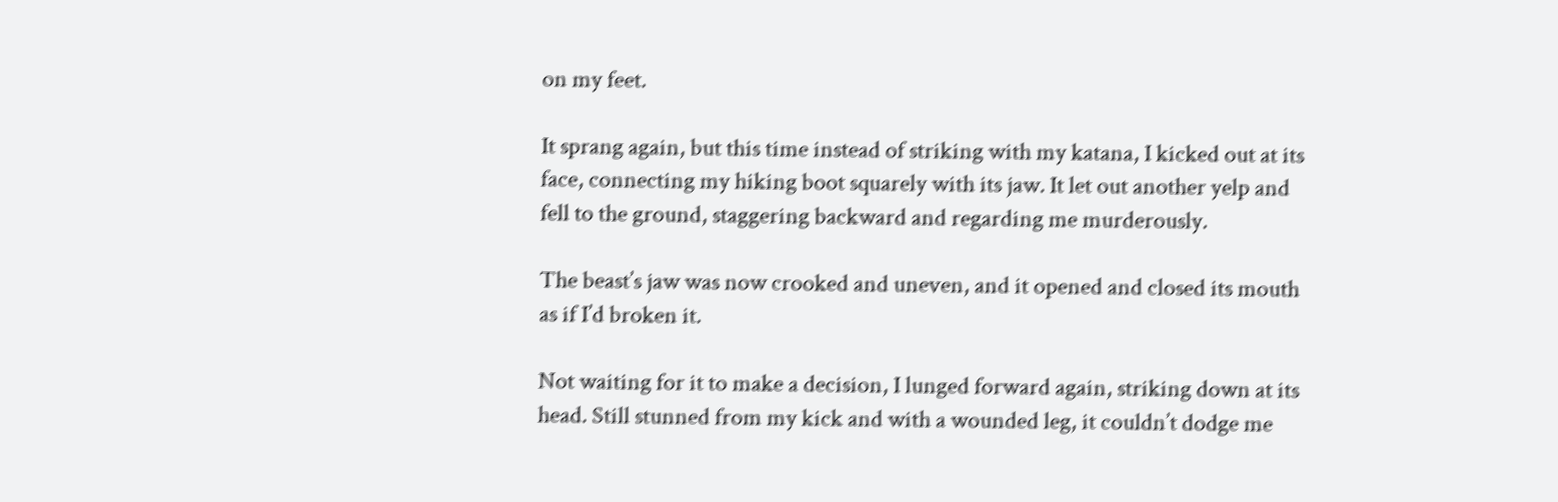on my feet.

It sprang again, but this time instead of striking with my katana, I kicked out at its face, connecting my hiking boot squarely with its jaw. It let out another yelp and fell to the ground, staggering backward and regarding me murderously.

The beast’s jaw was now crooked and uneven, and it opened and closed its mouth as if I’d broken it.

Not waiting for it to make a decision, I lunged forward again, striking down at its head. Still stunned from my kick and with a wounded leg, it couldn’t dodge me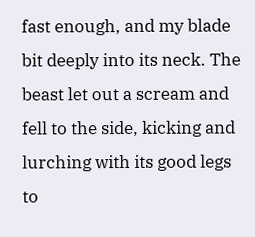fast enough, and my blade bit deeply into its neck. The beast let out a scream and fell to the side, kicking and lurching with its good legs to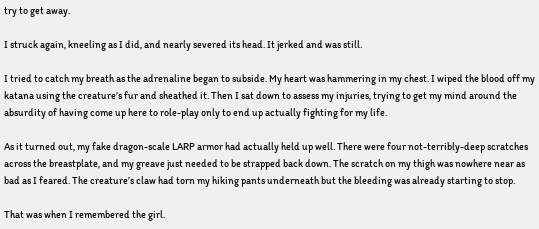try to get away.

I struck again, kneeling as I did, and nearly severed its head. It jerked and was still.

I tried to catch my breath as the adrenaline began to subside. My heart was hammering in my chest. I wiped the blood off my katana using the creature’s fur and sheathed it. Then I sat down to assess my injuries, trying to get my mind around the absurdity of having come up here to role-play only to end up actually fighting for my life.

As it turned out, my fake dragon-scale LARP armor had actually held up well. There were four not-terribly-deep scratches across the breastplate, and my greave just needed to be strapped back down. The scratch on my thigh was nowhere near as bad as I feared. The creature’s claw had torn my hiking pants underneath but the bleeding was already starting to stop.

That was when I remembered the girl.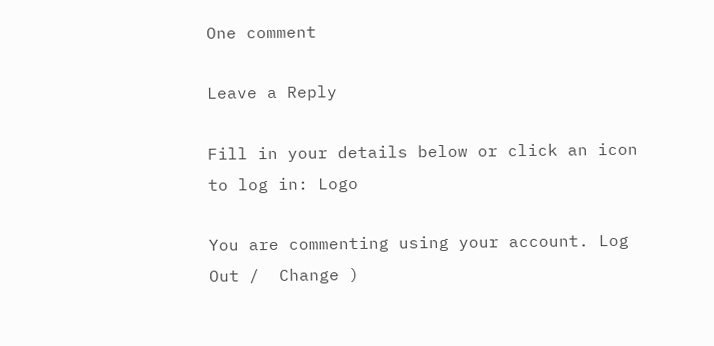One comment

Leave a Reply

Fill in your details below or click an icon to log in: Logo

You are commenting using your account. Log Out /  Change )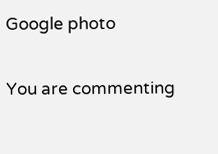Google photo

You are commenting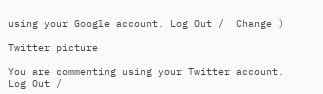using your Google account. Log Out /  Change )

Twitter picture

You are commenting using your Twitter account. Log Out /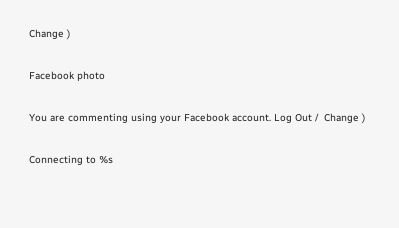Change )

Facebook photo

You are commenting using your Facebook account. Log Out /  Change )

Connecting to %s